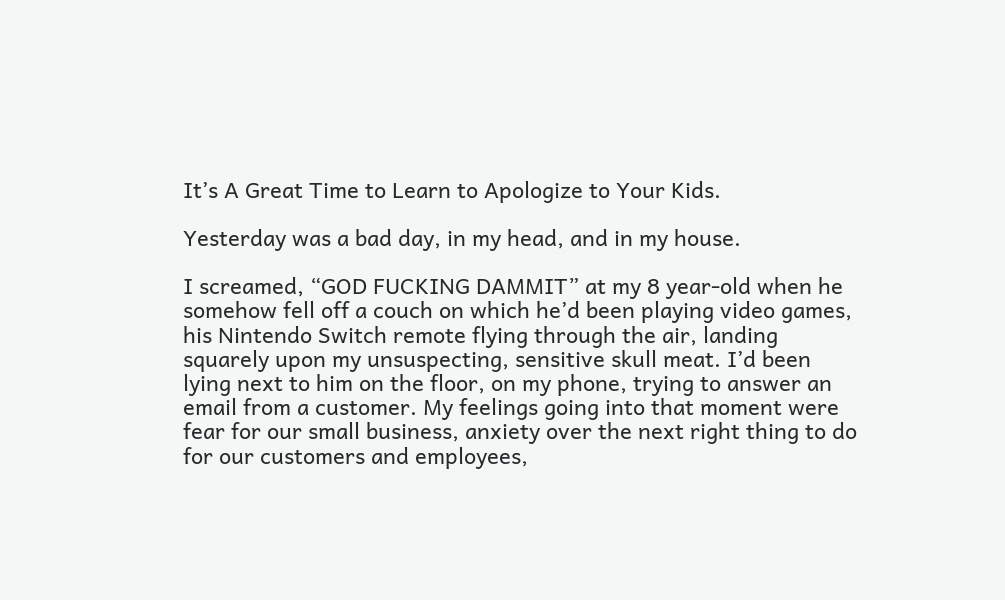It’s A Great Time to Learn to Apologize to Your Kids.

Yesterday was a bad day, in my head, and in my house.

I screamed, “GOD FUCKING DAMMIT” at my 8 year-old when he somehow fell off a couch on which he’d been playing video games, his Nintendo Switch remote flying through the air, landing squarely upon my unsuspecting, sensitive skull meat. I’d been lying next to him on the floor, on my phone, trying to answer an email from a customer. My feelings going into that moment were fear for our small business, anxiety over the next right thing to do for our customers and employees,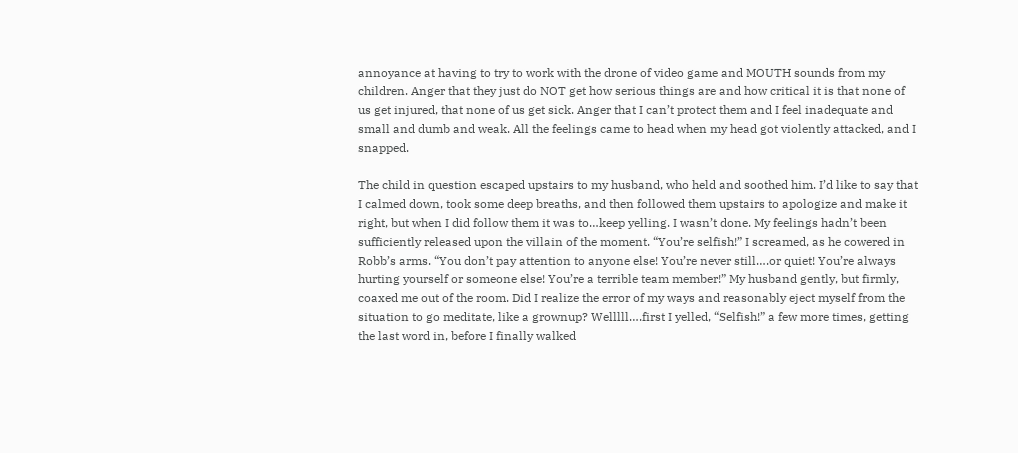annoyance at having to try to work with the drone of video game and MOUTH sounds from my children. Anger that they just do NOT get how serious things are and how critical it is that none of us get injured, that none of us get sick. Anger that I can’t protect them and I feel inadequate and small and dumb and weak. All the feelings came to head when my head got violently attacked, and I snapped.

The child in question escaped upstairs to my husband, who held and soothed him. I’d like to say that I calmed down, took some deep breaths, and then followed them upstairs to apologize and make it right, but when I did follow them it was to…keep yelling. I wasn’t done. My feelings hadn’t been sufficiently released upon the villain of the moment. “You’re selfish!” I screamed, as he cowered in Robb’s arms. “You don’t pay attention to anyone else! You’re never still….or quiet! You’re always hurting yourself or someone else! You’re a terrible team member!” My husband gently, but firmly, coaxed me out of the room. Did I realize the error of my ways and reasonably eject myself from the situation to go meditate, like a grownup? Welllll….first I yelled, “Selfish!” a few more times, getting the last word in, before I finally walked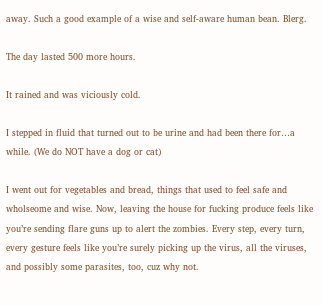away. Such a good example of a wise and self-aware human bean. Blerg.

The day lasted 500 more hours.

It rained and was viciously cold.

I stepped in fluid that turned out to be urine and had been there for…a while. (We do NOT have a dog or cat)

I went out for vegetables and bread, things that used to feel safe and wholseome and wise. Now, leaving the house for fucking produce feels like you’re sending flare guns up to alert the zombies. Every step, every turn, every gesture feels like you’re surely picking up the virus, all the viruses, and possibly some parasites, too, cuz why not.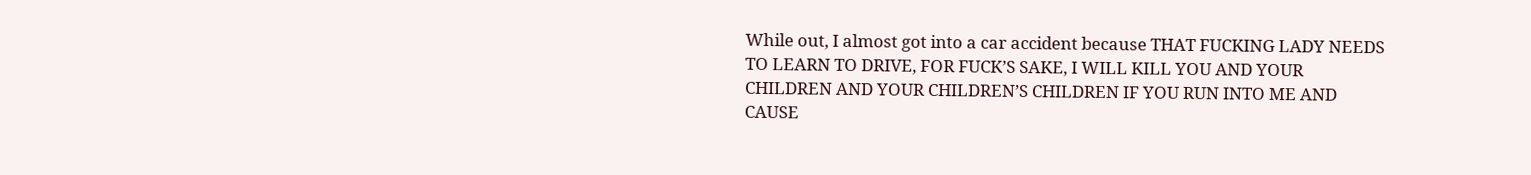While out, I almost got into a car accident because THAT FUCKING LADY NEEDS TO LEARN TO DRIVE, FOR FUCK’S SAKE, I WILL KILL YOU AND YOUR CHILDREN AND YOUR CHILDREN’S CHILDREN IF YOU RUN INTO ME AND CAUSE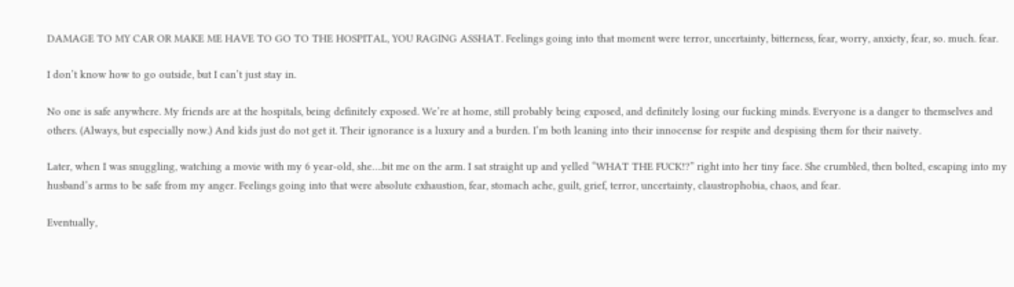DAMAGE TO MY CAR OR MAKE ME HAVE TO GO TO THE HOSPITAL, YOU RAGING ASSHAT. Feelings going into that moment were terror, uncertainty, bitterness, fear, worry, anxiety, fear, so. much. fear.

I don’t know how to go outside, but I can’t just stay in.

No one is safe anywhere. My friends are at the hospitals, being definitely exposed. We’re at home, still probably being exposed, and definitely losing our fucking minds. Everyone is a danger to themselves and others. (Always, but especially now.) And kids just do not get it. Their ignorance is a luxury and a burden. I’m both leaning into their innocense for respite and despising them for their naivety.

Later, when I was snuggling, watching a movie with my 6 year-old, she….bit me on the arm. I sat straight up and yelled “WHAT THE FUCK!?” right into her tiny face. She crumbled, then bolted, escaping into my husband’s arms to be safe from my anger. Feelings going into that were absolute exhaustion, fear, stomach ache, guilt, grief, terror, uncertainty, claustrophobia, chaos, and fear.

Eventually,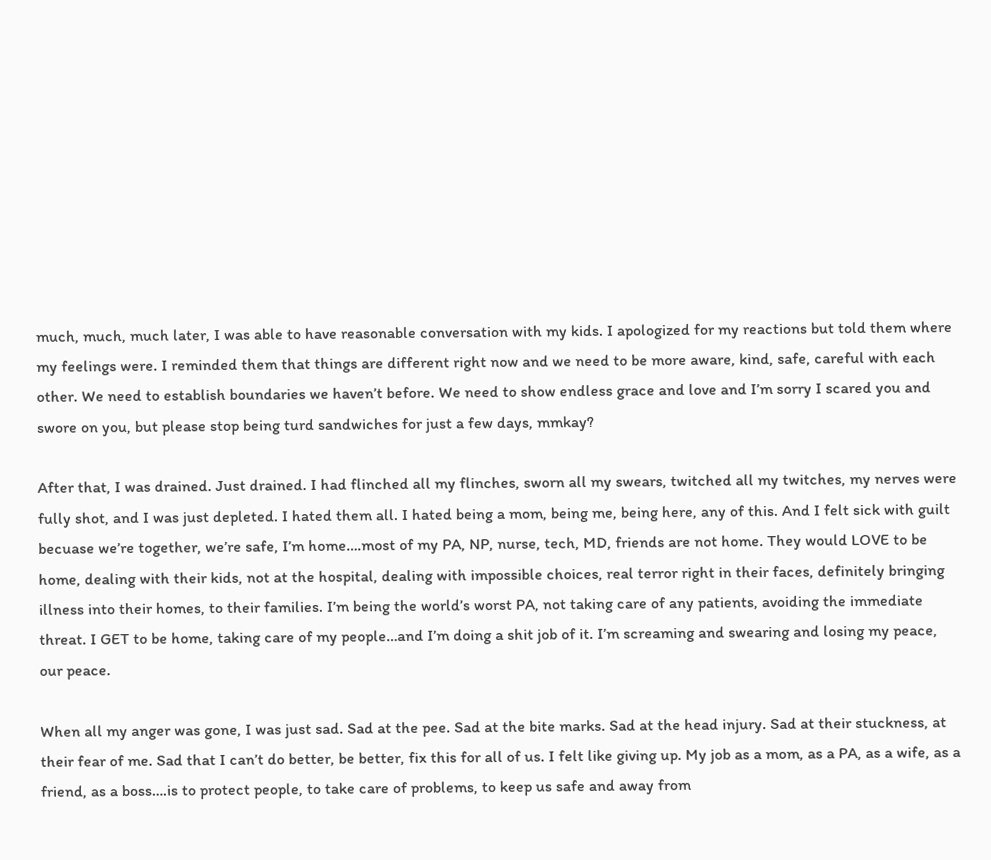much, much, much later, I was able to have reasonable conversation with my kids. I apologized for my reactions but told them where my feelings were. I reminded them that things are different right now and we need to be more aware, kind, safe, careful with each other. We need to establish boundaries we haven’t before. We need to show endless grace and love and I’m sorry I scared you and swore on you, but please stop being turd sandwiches for just a few days, mmkay?

After that, I was drained. Just drained. I had flinched all my flinches, sworn all my swears, twitched all my twitches, my nerves were fully shot, and I was just depleted. I hated them all. I hated being a mom, being me, being here, any of this. And I felt sick with guilt becuase we’re together, we’re safe, I’m home….most of my PA, NP, nurse, tech, MD, friends are not home. They would LOVE to be home, dealing with their kids, not at the hospital, dealing with impossible choices, real terror right in their faces, definitely bringing illness into their homes, to their families. I’m being the world’s worst PA, not taking care of any patients, avoiding the immediate threat. I GET to be home, taking care of my people…and I’m doing a shit job of it. I’m screaming and swearing and losing my peace, our peace.

When all my anger was gone, I was just sad. Sad at the pee. Sad at the bite marks. Sad at the head injury. Sad at their stuckness, at their fear of me. Sad that I can’t do better, be better, fix this for all of us. I felt like giving up. My job as a mom, as a PA, as a wife, as a friend, as a boss….is to protect people, to take care of problems, to keep us safe and away from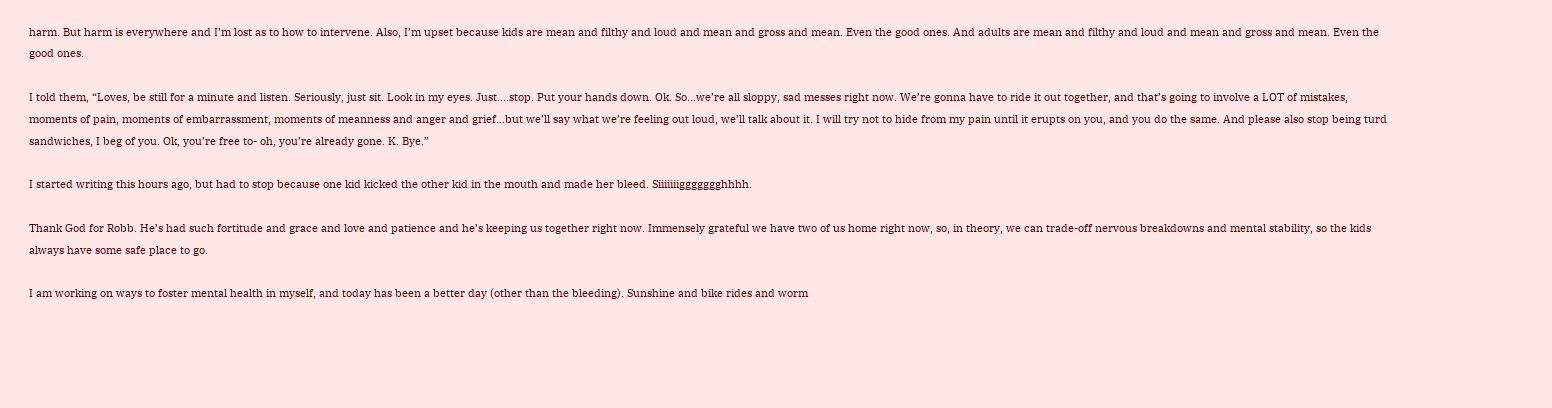harm. But harm is everywhere and I’m lost as to how to intervene. Also, I’m upset because kids are mean and filthy and loud and mean and gross and mean. Even the good ones. And adults are mean and filthy and loud and mean and gross and mean. Even the good ones.

I told them, “Loves, be still for a minute and listen. Seriously, just sit. Look in my eyes. Just….stop. Put your hands down. Ok. So…we’re all sloppy, sad messes right now. We’re gonna have to ride it out together, and that’s going to involve a LOT of mistakes, moments of pain, moments of embarrassment, moments of meanness and anger and grief…but we’ll say what we’re feeling out loud, we’ll talk about it. I will try not to hide from my pain until it erupts on you, and you do the same. And please also stop being turd sandwiches, I beg of you. Ok, you’re free to- oh, you’re already gone. K. Bye.”

I started writing this hours ago, but had to stop because one kid kicked the other kid in the mouth and made her bleed. Siiiiiiiggggggghhhh.

Thank God for Robb. He’s had such fortitude and grace and love and patience and he’s keeping us together right now. Immensely grateful we have two of us home right now, so, in theory, we can trade-off nervous breakdowns and mental stability, so the kids always have some safe place to go.

I am working on ways to foster mental health in myself, and today has been a better day (other than the bleeding). Sunshine and bike rides and worm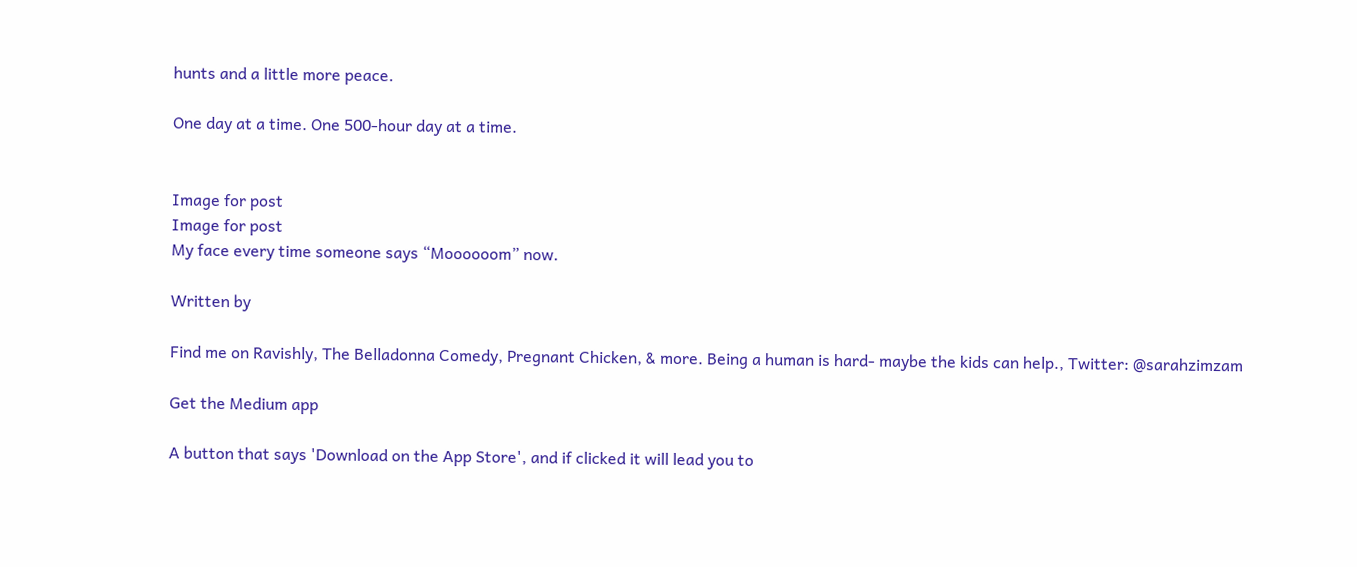hunts and a little more peace.

One day at a time. One 500-hour day at a time.


Image for post
Image for post
My face every time someone says “Moooooom” now.

Written by

Find me on Ravishly, The Belladonna Comedy, Pregnant Chicken, & more. Being a human is hard- maybe the kids can help., Twitter: @sarahzimzam

Get the Medium app

A button that says 'Download on the App Store', and if clicked it will lead you to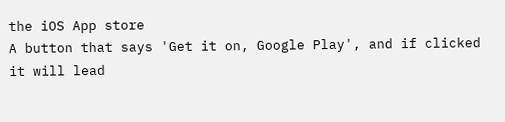the iOS App store
A button that says 'Get it on, Google Play', and if clicked it will lead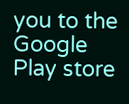you to the Google Play store